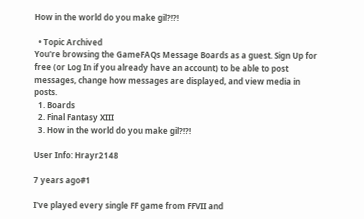How in the world do you make gil?!?!

  • Topic Archived
You're browsing the GameFAQs Message Boards as a guest. Sign Up for free (or Log In if you already have an account) to be able to post messages, change how messages are displayed, and view media in posts.
  1. Boards
  2. Final Fantasy XIII
  3. How in the world do you make gil?!?!

User Info: Hrayr2148

7 years ago#1

I've played every single FF game from FFVII and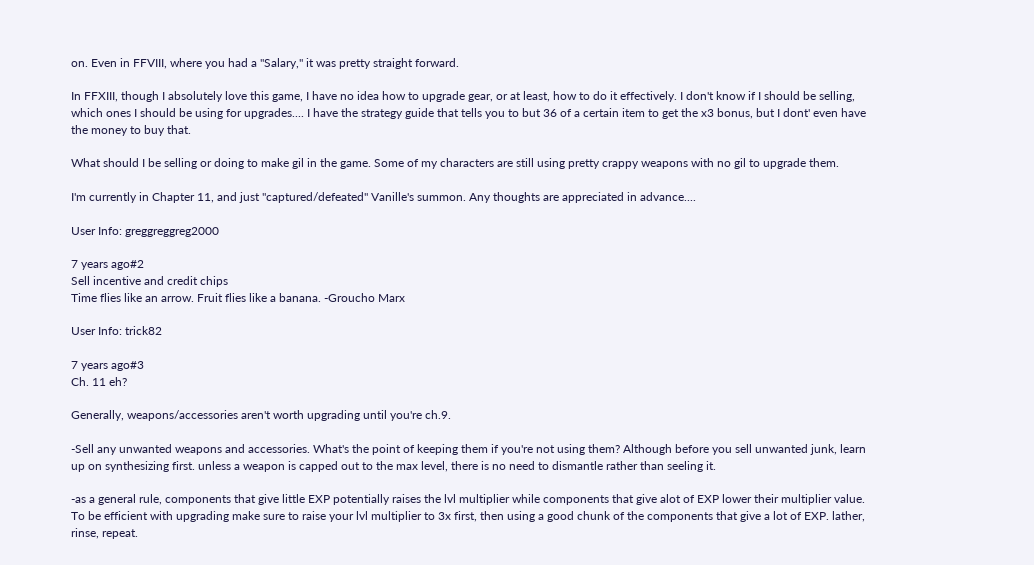on. Even in FFVIII, where you had a "Salary," it was pretty straight forward.

In FFXIII, though I absolutely love this game, I have no idea how to upgrade gear, or at least, how to do it effectively. I don't know if I should be selling, which ones I should be using for upgrades.... I have the strategy guide that tells you to but 36 of a certain item to get the x3 bonus, but I dont' even have the money to buy that.

What should I be selling or doing to make gil in the game. Some of my characters are still using pretty crappy weapons with no gil to upgrade them.

I'm currently in Chapter 11, and just "captured/defeated" Vanille's summon. Any thoughts are appreciated in advance....

User Info: greggreggreg2000

7 years ago#2
Sell incentive and credit chips
Time flies like an arrow. Fruit flies like a banana. -Groucho Marx

User Info: trick82

7 years ago#3
Ch. 11 eh?

Generally, weapons/accessories aren't worth upgrading until you're ch.9.

-Sell any unwanted weapons and accessories. What's the point of keeping them if you're not using them? Although before you sell unwanted junk, learn up on synthesizing first. unless a weapon is capped out to the max level, there is no need to dismantle rather than seeling it.

-as a general rule, components that give little EXP potentially raises the lvl multiplier while components that give alot of EXP lower their multiplier value. To be efficient with upgrading make sure to raise your lvl multiplier to 3x first, then using a good chunk of the components that give a lot of EXP. lather, rinse, repeat.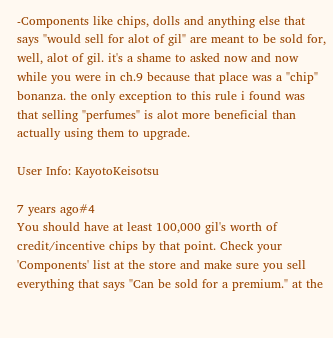-Components like chips, dolls and anything else that says "would sell for alot of gil" are meant to be sold for, well, alot of gil. it's a shame to asked now and now while you were in ch.9 because that place was a "chip" bonanza. the only exception to this rule i found was that selling "perfumes" is alot more beneficial than actually using them to upgrade.

User Info: KayotoKeisotsu

7 years ago#4
You should have at least 100,000 gil's worth of credit/incentive chips by that point. Check your 'Components' list at the store and make sure you sell everything that says "Can be sold for a premium." at the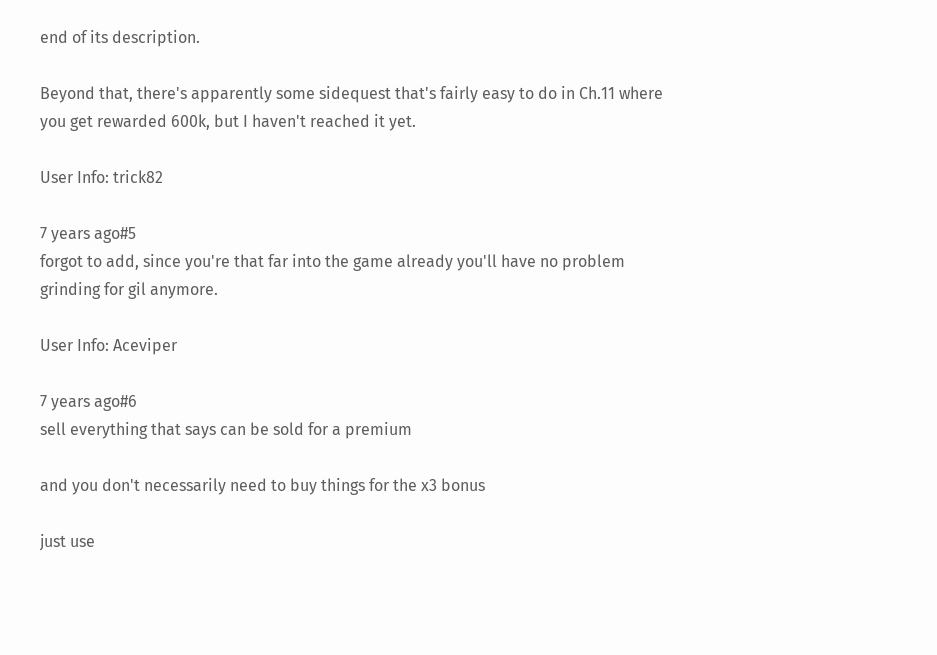end of its description.

Beyond that, there's apparently some sidequest that's fairly easy to do in Ch.11 where you get rewarded 600k, but I haven't reached it yet.

User Info: trick82

7 years ago#5
forgot to add, since you're that far into the game already you'll have no problem grinding for gil anymore.

User Info: Aceviper

7 years ago#6
sell everything that says can be sold for a premium

and you don't necessarily need to buy things for the x3 bonus

just use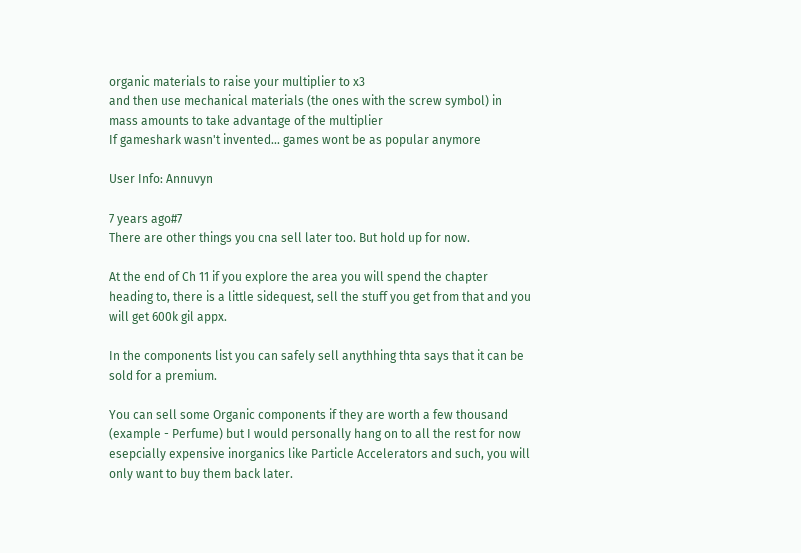organic materials to raise your multiplier to x3
and then use mechanical materials (the ones with the screw symbol) in mass amounts to take advantage of the multiplier
If gameshark wasn't invented... games wont be as popular anymore

User Info: Annuvyn

7 years ago#7
There are other things you cna sell later too. But hold up for now.

At the end of Ch 11 if you explore the area you will spend the chapter heading to, there is a little sidequest, sell the stuff you get from that and you will get 600k gil appx.

In the components list you can safely sell anythhing thta says that it can be sold for a premium.

You can sell some Organic components if they are worth a few thousand (example - Perfume) but I would personally hang on to all the rest for now esepcially expensive inorganics like Particle Accelerators and such, you will only want to buy them back later.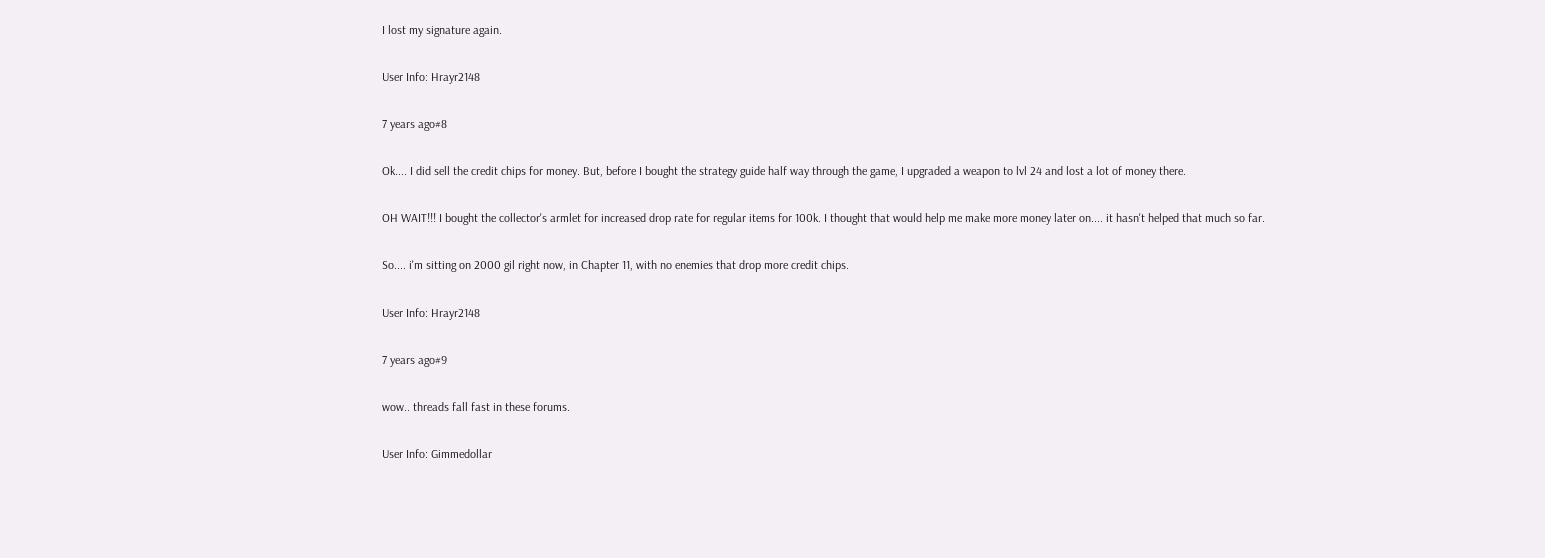I lost my signature again.

User Info: Hrayr2148

7 years ago#8

Ok.... I did sell the credit chips for money. But, before I bought the strategy guide half way through the game, I upgraded a weapon to lvl 24 and lost a lot of money there.

OH WAIT!!! I bought the collector's armlet for increased drop rate for regular items for 100k. I thought that would help me make more money later on.... it hasn't helped that much so far.

So.... i'm sitting on 2000 gil right now, in Chapter 11, with no enemies that drop more credit chips.

User Info: Hrayr2148

7 years ago#9

wow.. threads fall fast in these forums.

User Info: Gimmedollar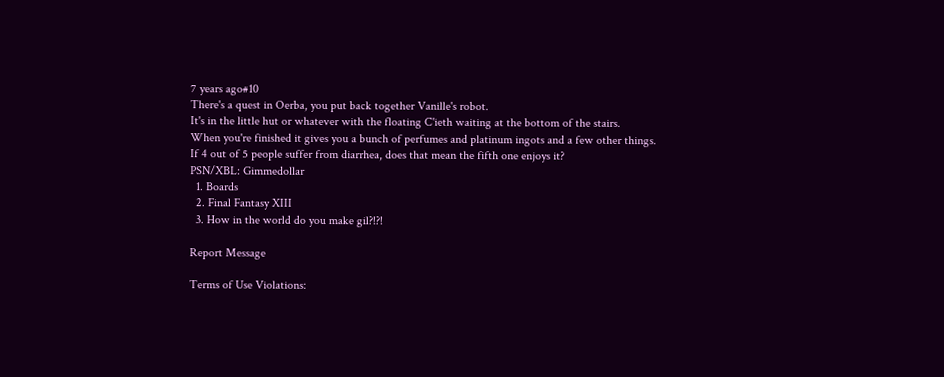7 years ago#10
There's a quest in Oerba, you put back together Vanille's robot.
It's in the little hut or whatever with the floating C'ieth waiting at the bottom of the stairs.
When you're finished it gives you a bunch of perfumes and platinum ingots and a few other things.
If 4 out of 5 people suffer from diarrhea, does that mean the fifth one enjoys it?
PSN/XBL: Gimmedollar
  1. Boards
  2. Final Fantasy XIII
  3. How in the world do you make gil?!?!

Report Message

Terms of Use Violations: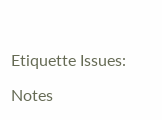Etiquette Issues:

Notes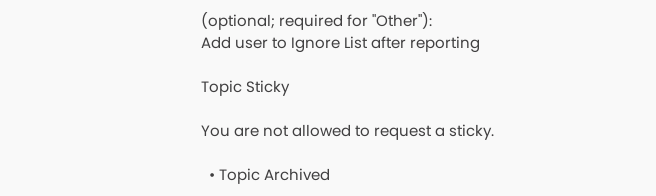(optional; required for "Other"):
Add user to Ignore List after reporting

Topic Sticky

You are not allowed to request a sticky.

  • Topic Archived